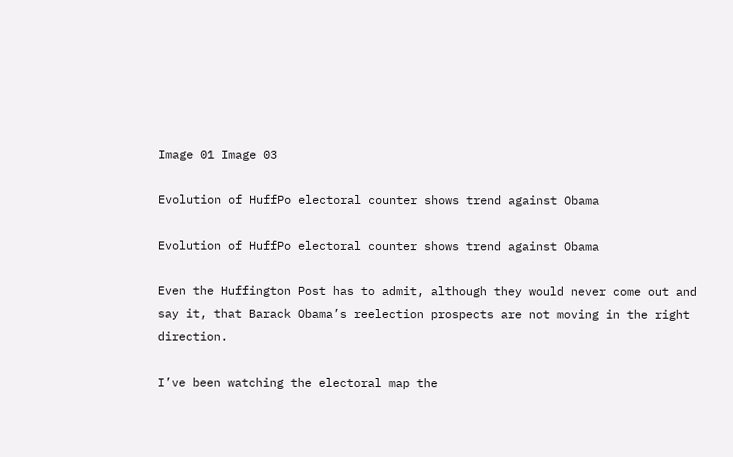Image 01 Image 03

Evolution of HuffPo electoral counter shows trend against Obama

Evolution of HuffPo electoral counter shows trend against Obama

Even the Huffington Post has to admit, although they would never come out and say it, that Barack Obama’s reelection prospects are not moving in the right direction.

I’ve been watching the electoral map the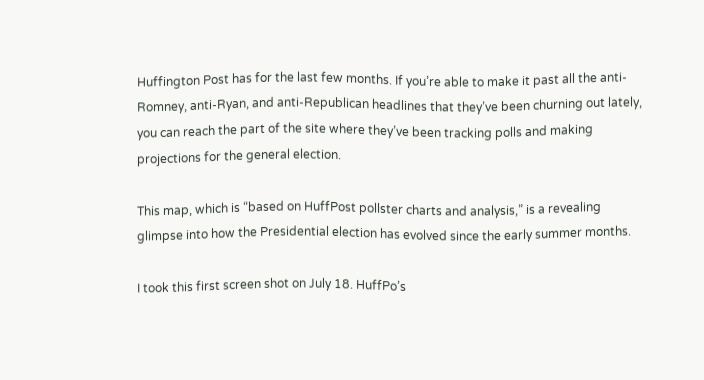Huffington Post has for the last few months. If you’re able to make it past all the anti-Romney, anti-Ryan, and anti-Republican headlines that they’ve been churning out lately, you can reach the part of the site where they’ve been tracking polls and making projections for the general election.

This map, which is “based on HuffPost pollster charts and analysis,” is a revealing glimpse into how the Presidential election has evolved since the early summer months.

I took this first screen shot on July 18. HuffPo’s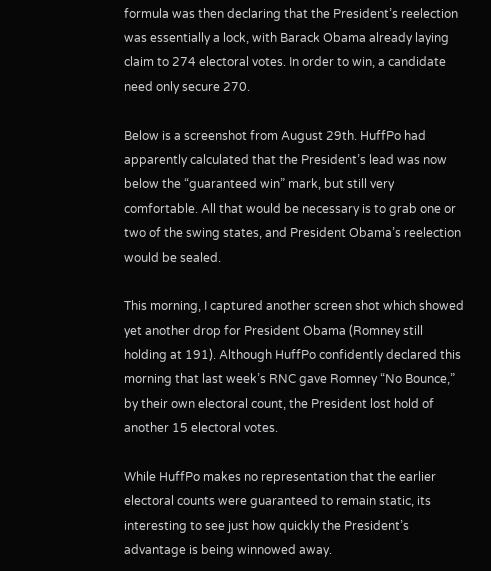formula was then declaring that the President’s reelection was essentially a lock, with Barack Obama already laying claim to 274 electoral votes. In order to win, a candidate need only secure 270.

Below is a screenshot from August 29th. HuffPo had apparently calculated that the President’s lead was now below the “guaranteed win” mark, but still very comfortable. All that would be necessary is to grab one or two of the swing states, and President Obama’s reelection would be sealed.

This morning, I captured another screen shot which showed yet another drop for President Obama (Romney still holding at 191). Although HuffPo confidently declared this morning that last week’s RNC gave Romney “No Bounce,” by their own electoral count, the President lost hold of another 15 electoral votes.

While HuffPo makes no representation that the earlier electoral counts were guaranteed to remain static, its interesting to see just how quickly the President’s advantage is being winnowed away.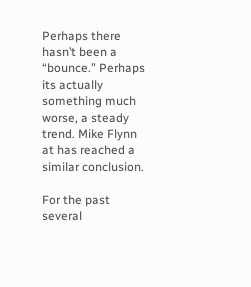Perhaps there hasn’t been a “bounce.” Perhaps its actually something much worse, a steady trend. Mike Flynn at has reached a similar conclusion.

For the past several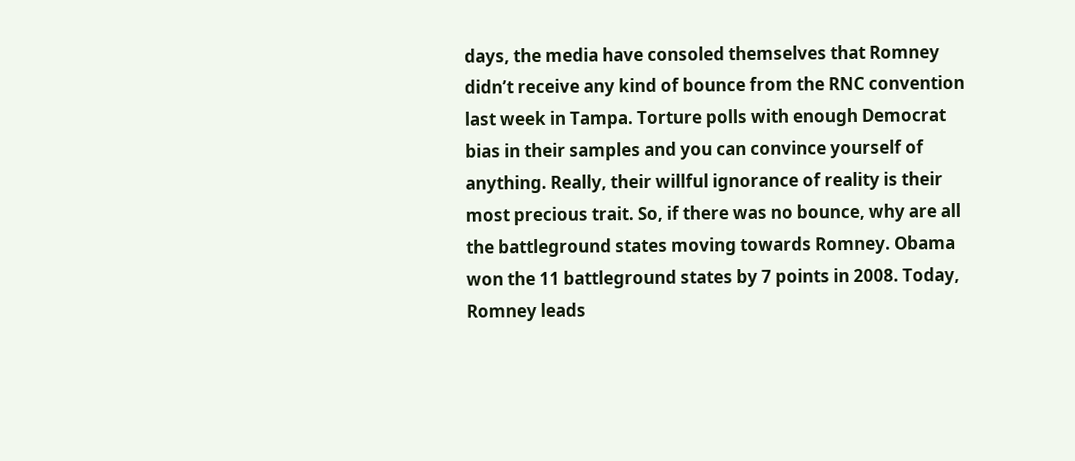days, the media have consoled themselves that Romney didn’t receive any kind of bounce from the RNC convention last week in Tampa. Torture polls with enough Democrat bias in their samples and you can convince yourself of anything. Really, their willful ignorance of reality is their most precious trait. So, if there was no bounce, why are all the battleground states moving towards Romney. Obama won the 11 battleground states by 7 points in 2008. Today, Romney leads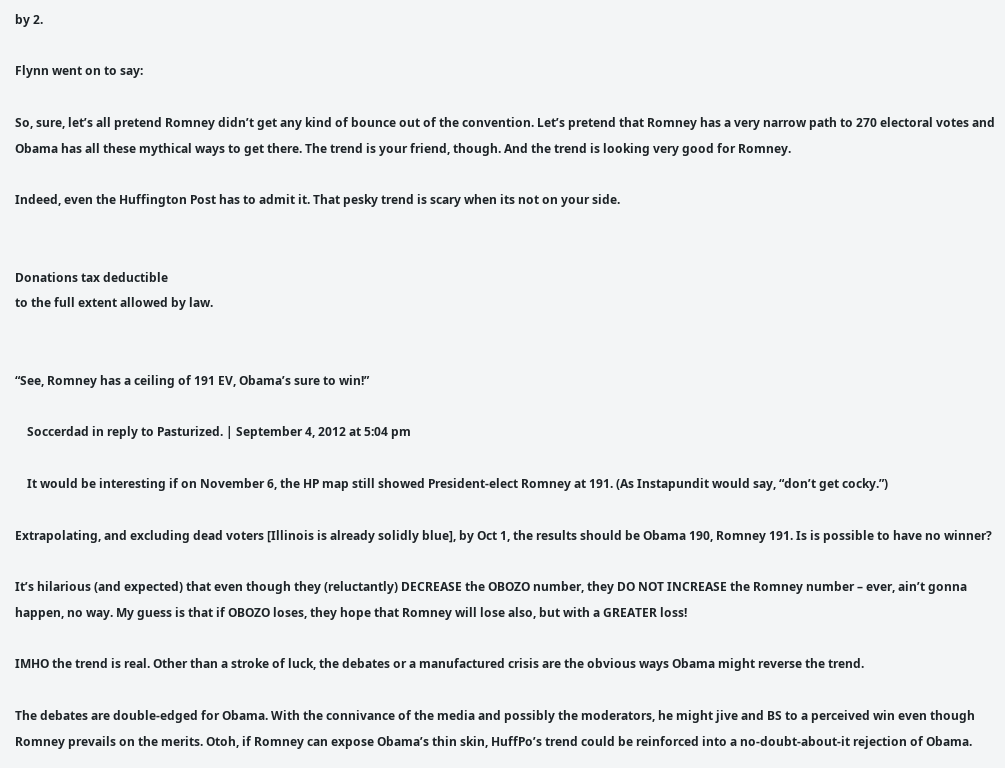by 2.

Flynn went on to say:

So, sure, let’s all pretend Romney didn’t get any kind of bounce out of the convention. Let’s pretend that Romney has a very narrow path to 270 electoral votes and Obama has all these mythical ways to get there. The trend is your friend, though. And the trend is looking very good for Romney.

Indeed, even the Huffington Post has to admit it. That pesky trend is scary when its not on your side.


Donations tax deductible
to the full extent allowed by law.


“See, Romney has a ceiling of 191 EV, Obama’s sure to win!”

    Soccerdad in reply to Pasturized. | September 4, 2012 at 5:04 pm

    It would be interesting if on November 6, the HP map still showed President-elect Romney at 191. (As Instapundit would say, “don’t get cocky.”)

Extrapolating, and excluding dead voters [Illinois is already solidly blue], by Oct 1, the results should be Obama 190, Romney 191. Is is possible to have no winner?

It’s hilarious (and expected) that even though they (reluctantly) DECREASE the OBOZO number, they DO NOT INCREASE the Romney number – ever, ain’t gonna happen, no way. My guess is that if OBOZO loses, they hope that Romney will lose also, but with a GREATER loss!

IMHO the trend is real. Other than a stroke of luck, the debates or a manufactured crisis are the obvious ways Obama might reverse the trend.

The debates are double-edged for Obama. With the connivance of the media and possibly the moderators, he might jive and BS to a perceived win even though Romney prevails on the merits. Otoh, if Romney can expose Obama’s thin skin, HuffPo’s trend could be reinforced into a no-doubt-about-it rejection of Obama.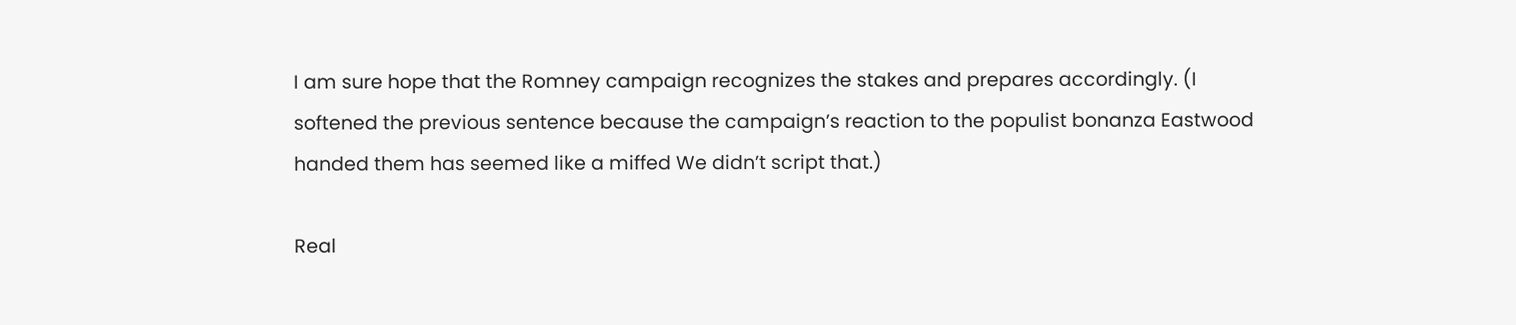I am sure hope that the Romney campaign recognizes the stakes and prepares accordingly. (I softened the previous sentence because the campaign’s reaction to the populist bonanza Eastwood handed them has seemed like a miffed We didn’t script that.)

Real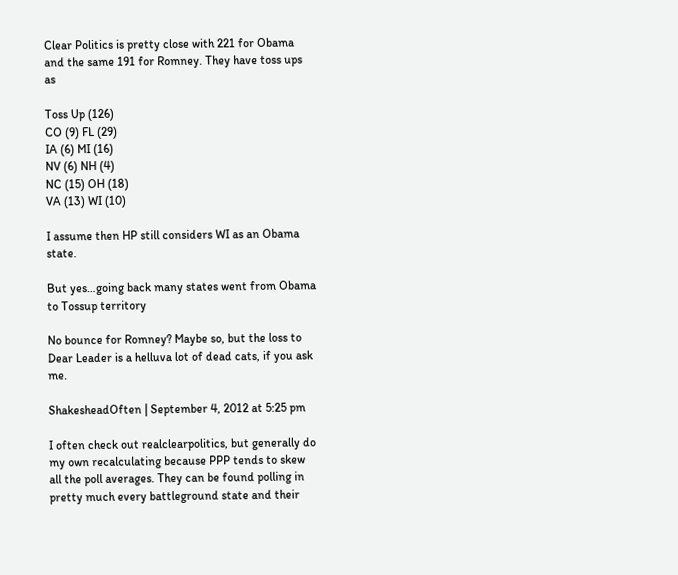Clear Politics is pretty close with 221 for Obama and the same 191 for Romney. They have toss ups as

Toss Up (126)
CO (9) FL (29)
IA (6) MI (16)
NV (6) NH (4)
NC (15) OH (18)
VA (13) WI (10)

I assume then HP still considers WI as an Obama state.

But yes…going back many states went from Obama to Tossup territory

No bounce for Romney? Maybe so, but the loss to Dear Leader is a helluva lot of dead cats, if you ask me.

ShakesheadOften | September 4, 2012 at 5:25 pm

I often check out realclearpolitics, but generally do my own recalculating because PPP tends to skew all the poll averages. They can be found polling in pretty much every battleground state and their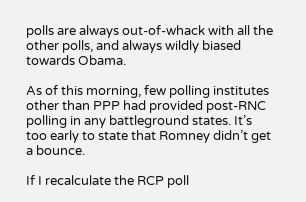polls are always out-of-whack with all the other polls, and always wildly biased towards Obama.

As of this morning, few polling institutes other than PPP had provided post-RNC polling in any battleground states. It’s too early to state that Romney didn’t get a bounce.

If I recalculate the RCP poll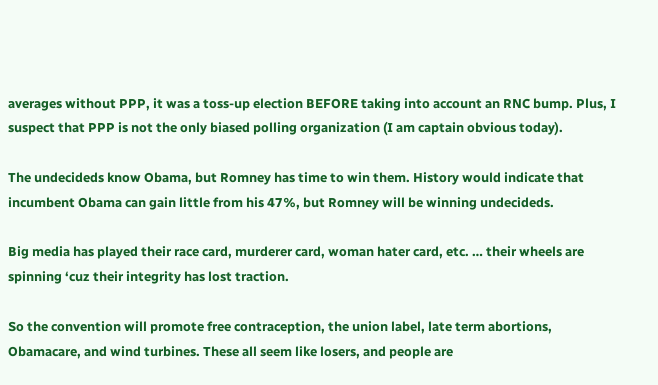averages without PPP, it was a toss-up election BEFORE taking into account an RNC bump. Plus, I suspect that PPP is not the only biased polling organization (I am captain obvious today).

The undecideds know Obama, but Romney has time to win them. History would indicate that incumbent Obama can gain little from his 47%, but Romney will be winning undecideds.

Big media has played their race card, murderer card, woman hater card, etc. … their wheels are spinning ‘cuz their integrity has lost traction.

So the convention will promote free contraception, the union label, late term abortions, Obamacare, and wind turbines. These all seem like losers, and people are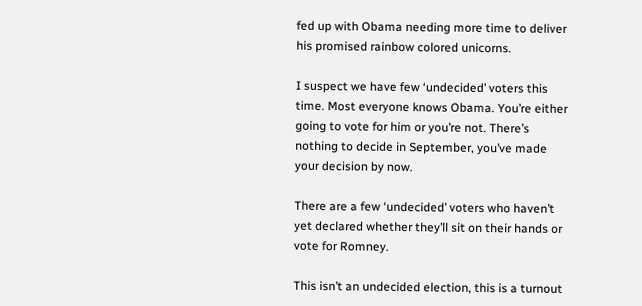fed up with Obama needing more time to deliver his promised rainbow colored unicorns.

I suspect we have few ‘undecided’ voters this time. Most everyone knows Obama. You’re either going to vote for him or you’re not. There’s nothing to decide in September, you’ve made your decision by now.

There are a few ‘undecided’ voters who haven’t yet declared whether they’ll sit on their hands or vote for Romney.

This isn’t an undecided election, this is a turnout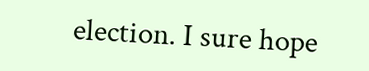election. I sure hope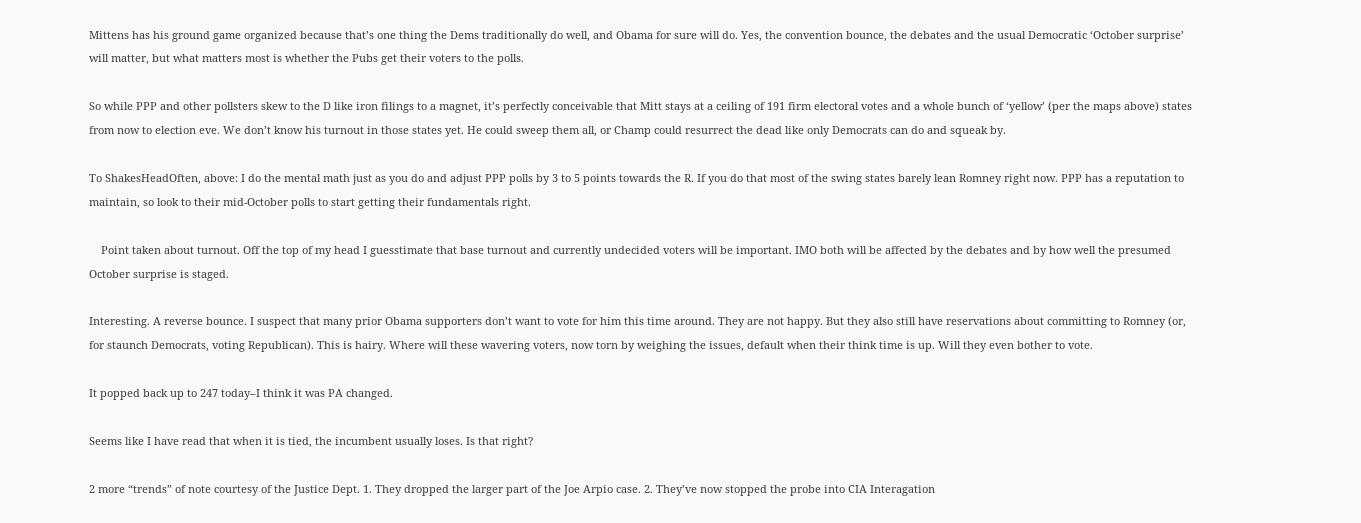Mittens has his ground game organized because that’s one thing the Dems traditionally do well, and Obama for sure will do. Yes, the convention bounce, the debates and the usual Democratic ‘October surprise’ will matter, but what matters most is whether the Pubs get their voters to the polls.

So while PPP and other pollsters skew to the D like iron filings to a magnet, it’s perfectly conceivable that Mitt stays at a ceiling of 191 firm electoral votes and a whole bunch of ‘yellow’ (per the maps above) states from now to election eve. We don’t know his turnout in those states yet. He could sweep them all, or Champ could resurrect the dead like only Democrats can do and squeak by.

To ShakesHeadOften, above: I do the mental math just as you do and adjust PPP polls by 3 to 5 points towards the R. If you do that most of the swing states barely lean Romney right now. PPP has a reputation to maintain, so look to their mid-October polls to start getting their fundamentals right.

    Point taken about turnout. Off the top of my head I guesstimate that base turnout and currently undecided voters will be important. IMO both will be affected by the debates and by how well the presumed October surprise is staged.

Interesting. A reverse bounce. I suspect that many prior Obama supporters don’t want to vote for him this time around. They are not happy. But they also still have reservations about committing to Romney (or, for staunch Democrats, voting Republican). This is hairy. Where will these wavering voters, now torn by weighing the issues, default when their think time is up. Will they even bother to vote.

It popped back up to 247 today–I think it was PA changed.

Seems like I have read that when it is tied, the incumbent usually loses. Is that right?

2 more “trends” of note courtesy of the Justice Dept. 1. They dropped the larger part of the Joe Arpio case. 2. They’ve now stopped the probe into CIA Interagation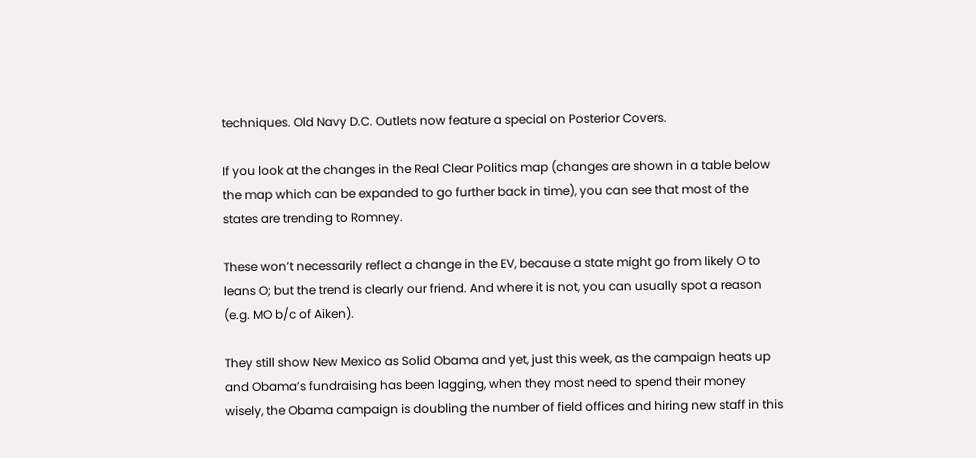techniques. Old Navy D.C. Outlets now feature a special on Posterior Covers.

If you look at the changes in the Real Clear Politics map (changes are shown in a table below the map which can be expanded to go further back in time), you can see that most of the states are trending to Romney.

These won’t necessarily reflect a change in the EV, because a state might go from likely O to leans O; but the trend is clearly our friend. And where it is not, you can usually spot a reason (e.g. MO b/c of Aiken).

They still show New Mexico as Solid Obama and yet, just this week, as the campaign heats up and Obama’s fundraising has been lagging, when they most need to spend their money wisely, the Obama campaign is doubling the number of field offices and hiring new staff in this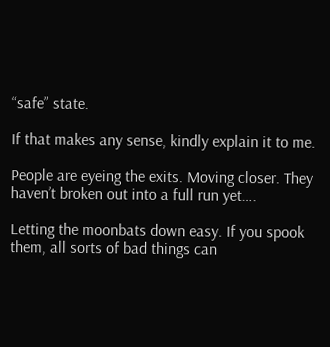“safe” state.

If that makes any sense, kindly explain it to me.

People are eyeing the exits. Moving closer. They haven’t broken out into a full run yet….

Letting the moonbats down easy. If you spook them, all sorts of bad things can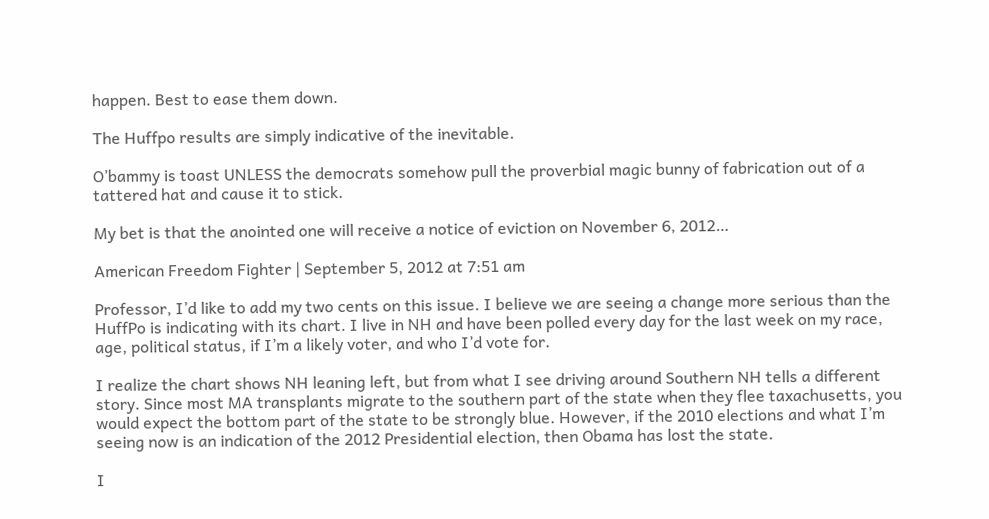happen. Best to ease them down.

The Huffpo results are simply indicative of the inevitable.

O’bammy is toast UNLESS the democrats somehow pull the proverbial magic bunny of fabrication out of a tattered hat and cause it to stick.

My bet is that the anointed one will receive a notice of eviction on November 6, 2012…

American Freedom Fighter | September 5, 2012 at 7:51 am

Professor, I’d like to add my two cents on this issue. I believe we are seeing a change more serious than the HuffPo is indicating with its chart. I live in NH and have been polled every day for the last week on my race, age, political status, if I’m a likely voter, and who I’d vote for.

I realize the chart shows NH leaning left, but from what I see driving around Southern NH tells a different story. Since most MA transplants migrate to the southern part of the state when they flee taxachusetts, you would expect the bottom part of the state to be strongly blue. However, if the 2010 elections and what I’m seeing now is an indication of the 2012 Presidential election, then Obama has lost the state.

I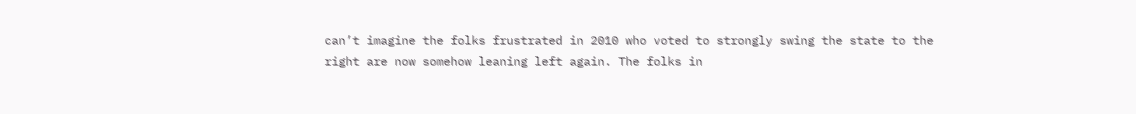can’t imagine the folks frustrated in 2010 who voted to strongly swing the state to the right are now somehow leaning left again. The folks in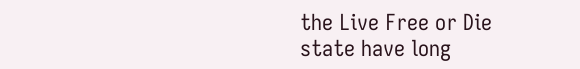the Live Free or Die state have long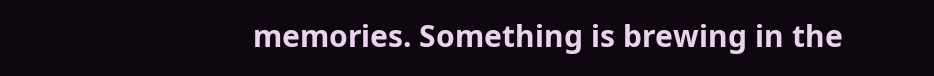memories. Something is brewing in the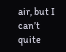air, but I can’t quite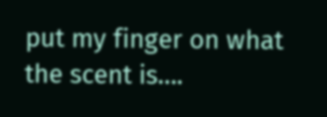put my finger on what the scent is….